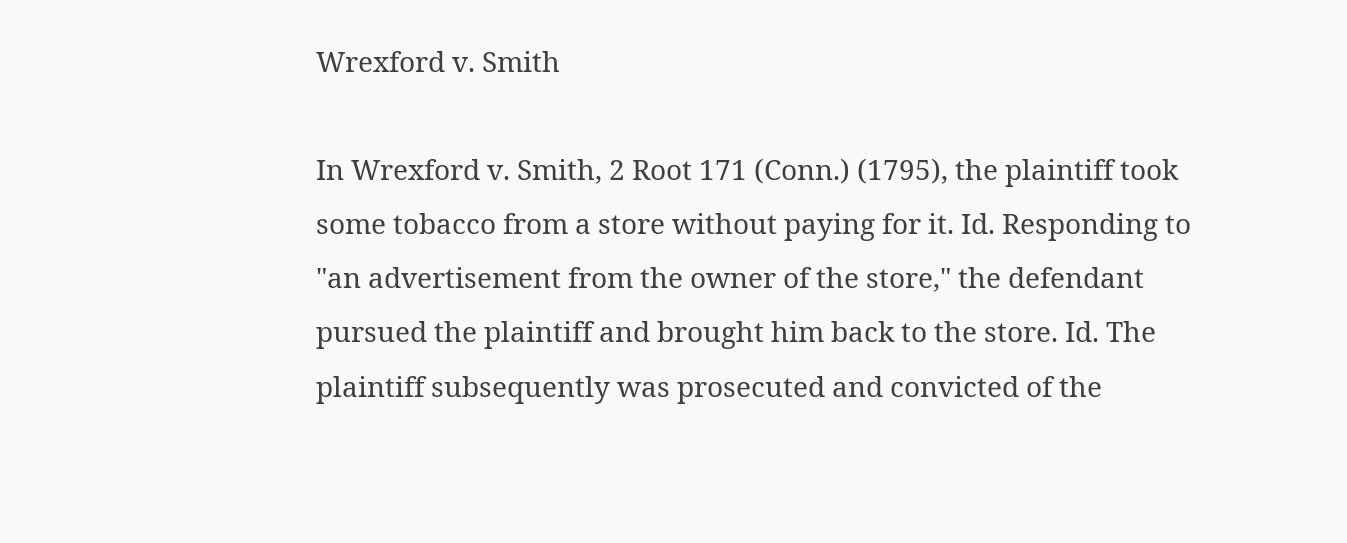Wrexford v. Smith

In Wrexford v. Smith, 2 Root 171 (Conn.) (1795), the plaintiff took some tobacco from a store without paying for it. Id. Responding to "an advertisement from the owner of the store," the defendant pursued the plaintiff and brought him back to the store. Id. The plaintiff subsequently was prosecuted and convicted of the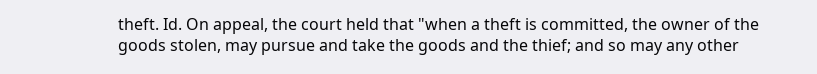theft. Id. On appeal, the court held that "when a theft is committed, the owner of the goods stolen, may pursue and take the goods and the thief; and so may any other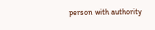person with authority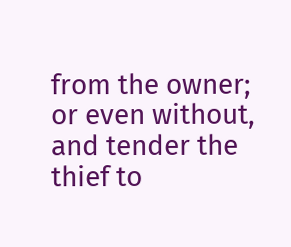from the owner; or even without, and tender the thief to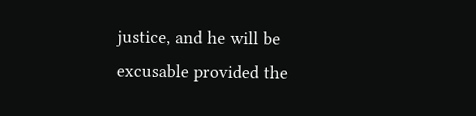justice, and he will be excusable provided the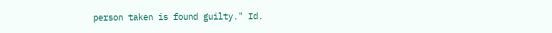person taken is found guilty." Id.